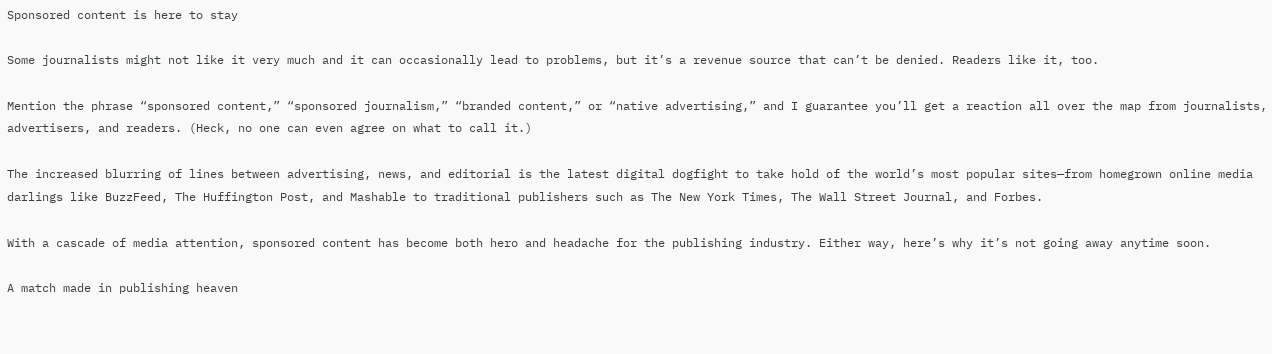Sponsored content is here to stay

Some journalists might not like it very much and it can occasionally lead to problems, but it’s a revenue source that can’t be denied. Readers like it, too.

Mention the phrase “sponsored content,” “sponsored journalism,” “branded content,” or “native advertising,” and I guarantee you’ll get a reaction all over the map from journalists, advertisers, and readers. (Heck, no one can even agree on what to call it.)

The increased blurring of lines between advertising, news, and editorial is the latest digital dogfight to take hold of the world’s most popular sites—from homegrown online media darlings like BuzzFeed, The Huffington Post, and Mashable to traditional publishers such as The New York Times, The Wall Street Journal, and Forbes.

With a cascade of media attention, sponsored content has become both hero and headache for the publishing industry. Either way, here’s why it’s not going away anytime soon.

A match made in publishing heaven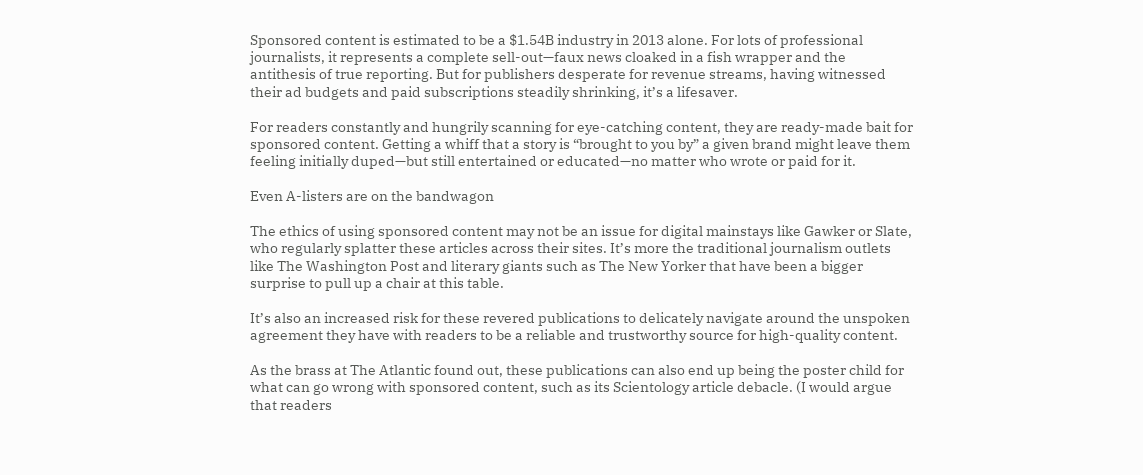Sponsored content is estimated to be a $1.54B industry in 2013 alone. For lots of professional journalists, it represents a complete sell-out—faux news cloaked in a fish wrapper and the antithesis of true reporting. But for publishers desperate for revenue streams, having witnessed their ad budgets and paid subscriptions steadily shrinking, it’s a lifesaver.

For readers constantly and hungrily scanning for eye-catching content, they are ready-made bait for sponsored content. Getting a whiff that a story is “brought to you by” a given brand might leave them feeling initially duped—but still entertained or educated—no matter who wrote or paid for it.

Even A-listers are on the bandwagon

The ethics of using sponsored content may not be an issue for digital mainstays like Gawker or Slate, who regularly splatter these articles across their sites. It’s more the traditional journalism outlets like The Washington Post and literary giants such as The New Yorker that have been a bigger surprise to pull up a chair at this table.

It’s also an increased risk for these revered publications to delicately navigate around the unspoken agreement they have with readers to be a reliable and trustworthy source for high-quality content.

As the brass at The Atlantic found out, these publications can also end up being the poster child for what can go wrong with sponsored content, such as its Scientology article debacle. (I would argue that readers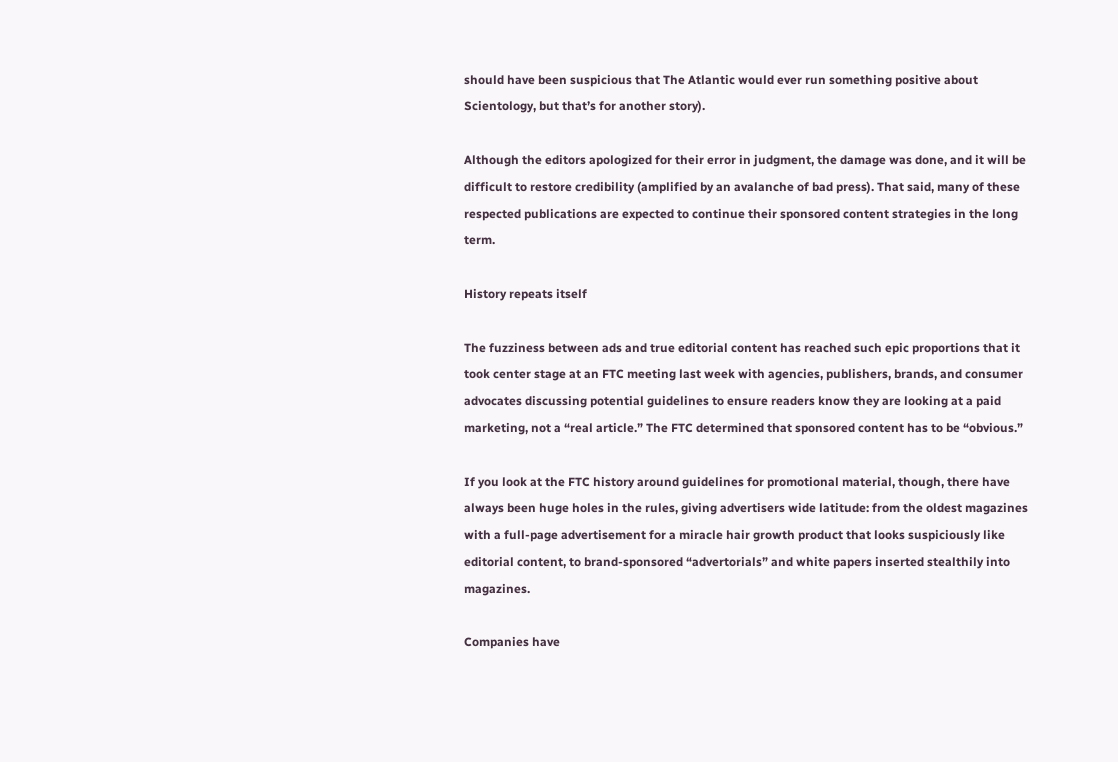should have been suspicious that The Atlantic would ever run something positive about Scientology, but that’s for another story).

Although the editors apologized for their error in judgment, the damage was done, and it will be difficult to restore credibility (amplified by an avalanche of bad press). That said, many of these respected publications are expected to continue their sponsored content strategies in the long term.

History repeats itself

The fuzziness between ads and true editorial content has reached such epic proportions that it took center stage at an FTC meeting last week with agencies, publishers, brands, and consumer advocates discussing potential guidelines to ensure readers know they are looking at a paid marketing, not a “real article.” The FTC determined that sponsored content has to be “obvious.”

If you look at the FTC history around guidelines for promotional material, though, there have always been huge holes in the rules, giving advertisers wide latitude: from the oldest magazines with a full-page advertisement for a miracle hair growth product that looks suspiciously like editorial content, to brand-sponsored “advertorials” and white papers inserted stealthily into magazines.

Companies have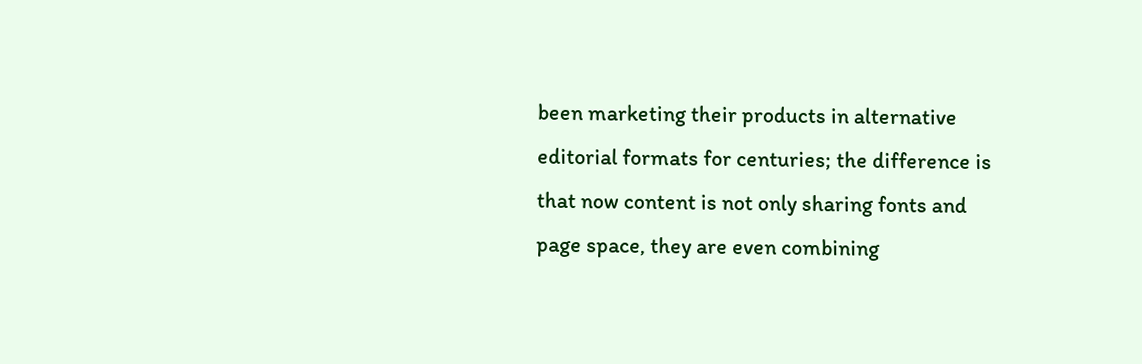been marketing their products in alternative editorial formats for centuries; the difference is that now content is not only sharing fonts and page space, they are even combining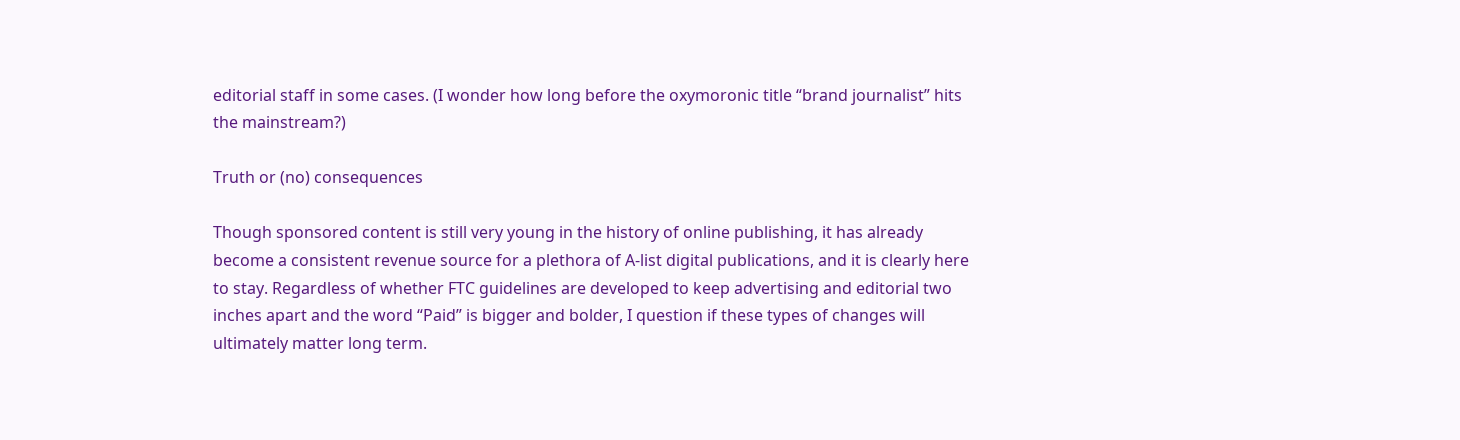editorial staff in some cases. (I wonder how long before the oxymoronic title “brand journalist” hits the mainstream?)

Truth or (no) consequences

Though sponsored content is still very young in the history of online publishing, it has already become a consistent revenue source for a plethora of A-list digital publications, and it is clearly here to stay. Regardless of whether FTC guidelines are developed to keep advertising and editorial two inches apart and the word “Paid” is bigger and bolder, I question if these types of changes will ultimately matter long term.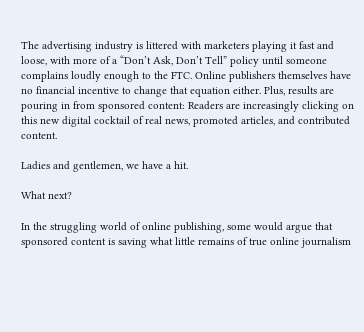The advertising industry is littered with marketers playing it fast and loose, with more of a “Don’t Ask, Don’t Tell” policy until someone complains loudly enough to the FTC. Online publishers themselves have no financial incentive to change that equation either. Plus, results are pouring in from sponsored content: Readers are increasingly clicking on this new digital cocktail of real news, promoted articles, and contributed content.

Ladies and gentlemen, we have a hit.

What next?

In the struggling world of online publishing, some would argue that sponsored content is saving what little remains of true online journalism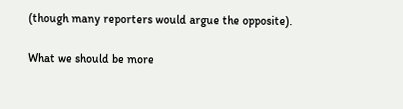(though many reporters would argue the opposite).

What we should be more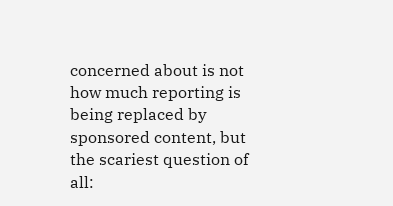concerned about is not how much reporting is being replaced by sponsored content, but the scariest question of all: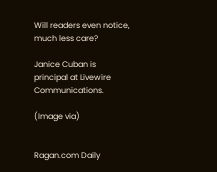Will readers even notice, much less care?

Janice Cuban is principal at Livewire Communications.

(Image via)


Ragan.com Daily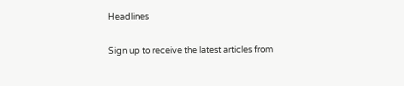Headlines

Sign up to receive the latest articles from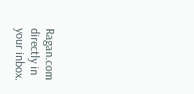Ragan.com directly in your inbox.